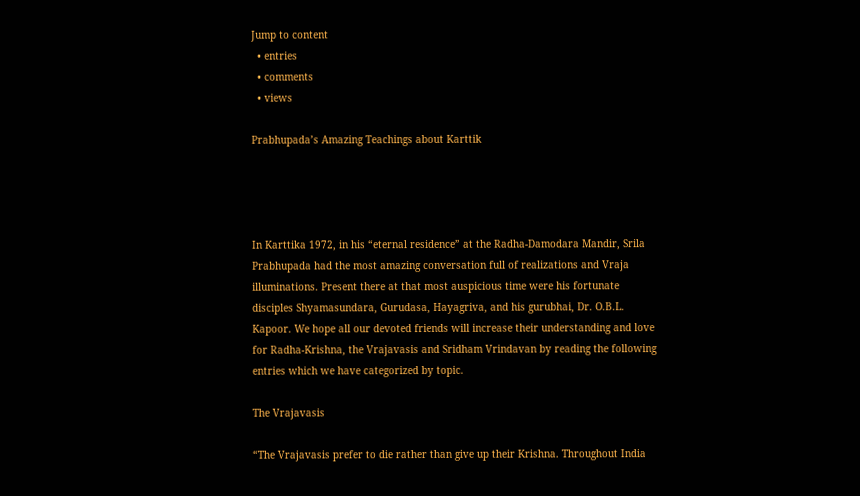Jump to content
  • entries
  • comments
  • views

Prabhupada’s Amazing Teachings about Karttik




In Karttika 1972, in his “eternal residence” at the Radha-Damodara Mandir, Srila Prabhupada had the most amazing conversation full of realizations and Vraja illuminations. Present there at that most auspicious time were his fortunate disciples Shyamasundara, Gurudasa, Hayagriva, and his gurubhai, Dr. O.B.L. Kapoor. We hope all our devoted friends will increase their understanding and love for Radha-Krishna, the Vrajavasis and Sridham Vrindavan by reading the following entries which we have categorized by topic.

The Vrajavasis

“The Vrajavasis prefer to die rather than give up their Krishna. Throughout India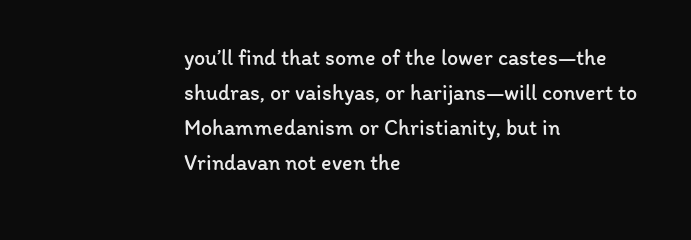you’ll find that some of the lower castes—the shudras, or vaishyas, or harijans—will convert to Mohammedanism or Christianity, but in Vrindavan not even the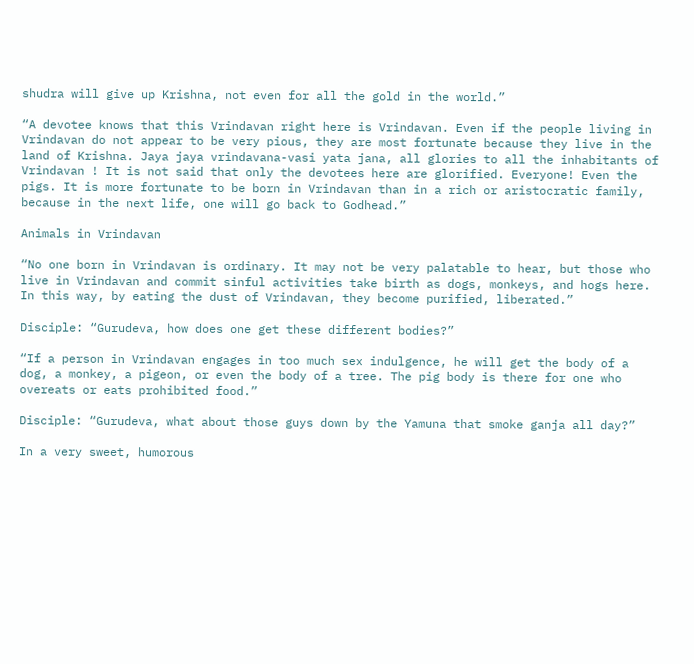shudra will give up Krishna, not even for all the gold in the world.”

“A devotee knows that this Vrindavan right here is Vrindavan. Even if the people living in Vrindavan do not appear to be very pious, they are most fortunate because they live in the land of Krishna. Jaya jaya vrindavana-vasi yata jana, all glories to all the inhabitants of Vrindavan ! It is not said that only the devotees here are glorified. Everyone! Even the pigs. It is more fortunate to be born in Vrindavan than in a rich or aristocratic family, because in the next life, one will go back to Godhead.”

Animals in Vrindavan

“No one born in Vrindavan is ordinary. It may not be very palatable to hear, but those who live in Vrindavan and commit sinful activities take birth as dogs, monkeys, and hogs here. In this way, by eating the dust of Vrindavan, they become purified, liberated.”

Disciple: “Gurudeva, how does one get these different bodies?”

“If a person in Vrindavan engages in too much sex indulgence, he will get the body of a dog, a monkey, a pigeon, or even the body of a tree. The pig body is there for one who overeats or eats prohibited food.”

Disciple: “Gurudeva, what about those guys down by the Yamuna that smoke ganja all day?”

In a very sweet, humorous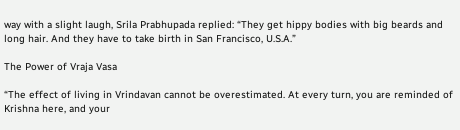way with a slight laugh, Srila Prabhupada replied: “They get hippy bodies with big beards and long hair. And they have to take birth in San Francisco, U.S.A.”

The Power of Vraja Vasa

“The effect of living in Vrindavan cannot be overestimated. At every turn, you are reminded of Krishna here, and your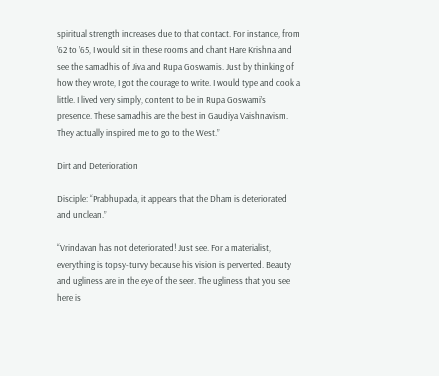spiritual strength increases due to that contact. For instance, from ’62 to ’65, I would sit in these rooms and chant Hare Krishna and see the samadhis of Jiva and Rupa Goswamis. Just by thinking of how they wrote, I got the courage to write. I would type and cook a little. I lived very simply, content to be in Rupa Goswami’s presence. These samadhis are the best in Gaudiya Vaishnavism. They actually inspired me to go to the West.”

Dirt and Deterioration

Disciple: “Prabhupada, it appears that the Dham is deteriorated and unclean.”

“Vrindavan has not deteriorated! Just see. For a materialist, everything is topsy-turvy because his vision is perverted. Beauty and ugliness are in the eye of the seer. The ugliness that you see here is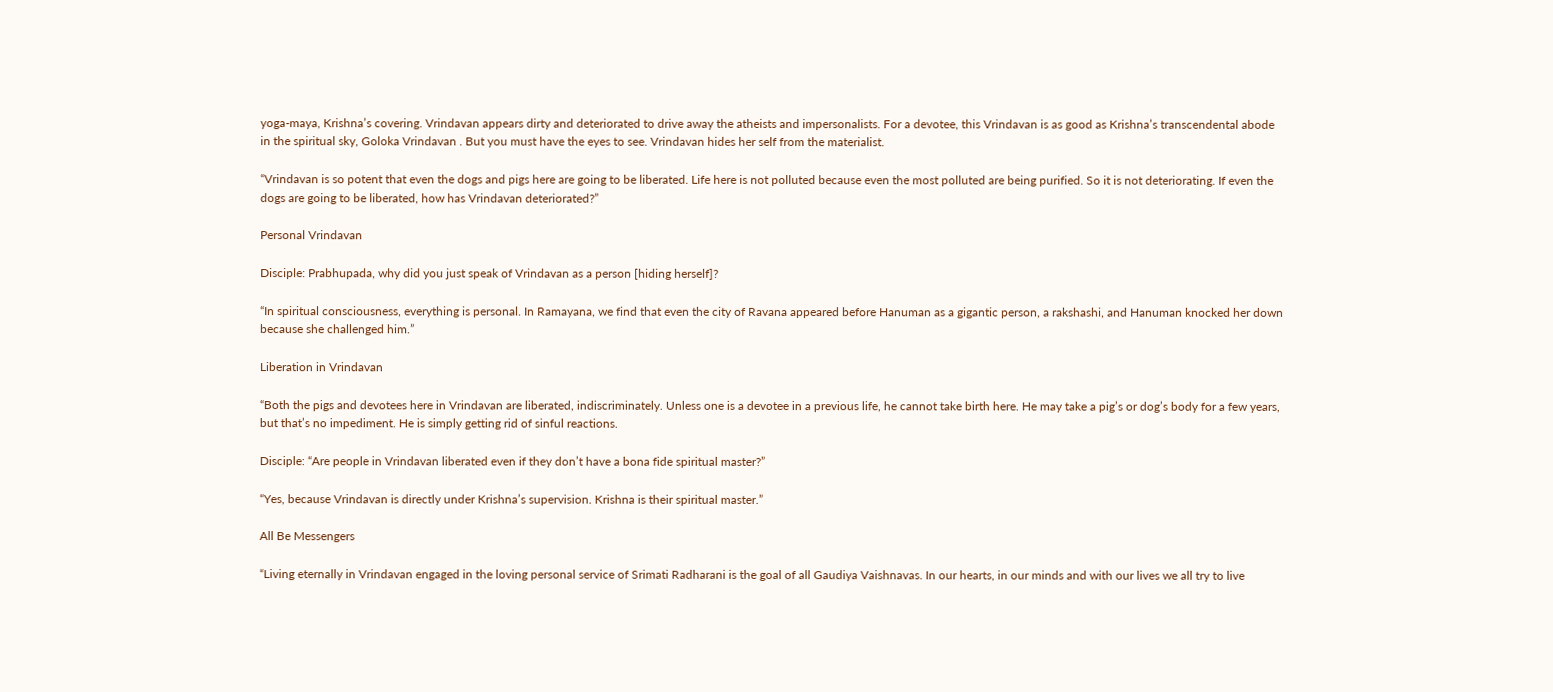yoga-maya, Krishna’s covering. Vrindavan appears dirty and deteriorated to drive away the atheists and impersonalists. For a devotee, this Vrindavan is as good as Krishna’s transcendental abode in the spiritual sky, Goloka Vrindavan . But you must have the eyes to see. Vrindavan hides her self from the materialist.

“Vrindavan is so potent that even the dogs and pigs here are going to be liberated. Life here is not polluted because even the most polluted are being purified. So it is not deteriorating. If even the dogs are going to be liberated, how has Vrindavan deteriorated?”

Personal Vrindavan

Disciple: Prabhupada, why did you just speak of Vrindavan as a person [hiding herself]?

“In spiritual consciousness, everything is personal. In Ramayana, we find that even the city of Ravana appeared before Hanuman as a gigantic person, a rakshashi, and Hanuman knocked her down because she challenged him.”

Liberation in Vrindavan

“Both the pigs and devotees here in Vrindavan are liberated, indiscriminately. Unless one is a devotee in a previous life, he cannot take birth here. He may take a pig’s or dog’s body for a few years, but that’s no impediment. He is simply getting rid of sinful reactions.

Disciple: “Are people in Vrindavan liberated even if they don’t have a bona fide spiritual master?”

“Yes, because Vrindavan is directly under Krishna’s supervision. Krishna is their spiritual master.”

All Be Messengers

“Living eternally in Vrindavan engaged in the loving personal service of Srimati Radharani is the goal of all Gaudiya Vaishnavas. In our hearts, in our minds and with our lives we all try to live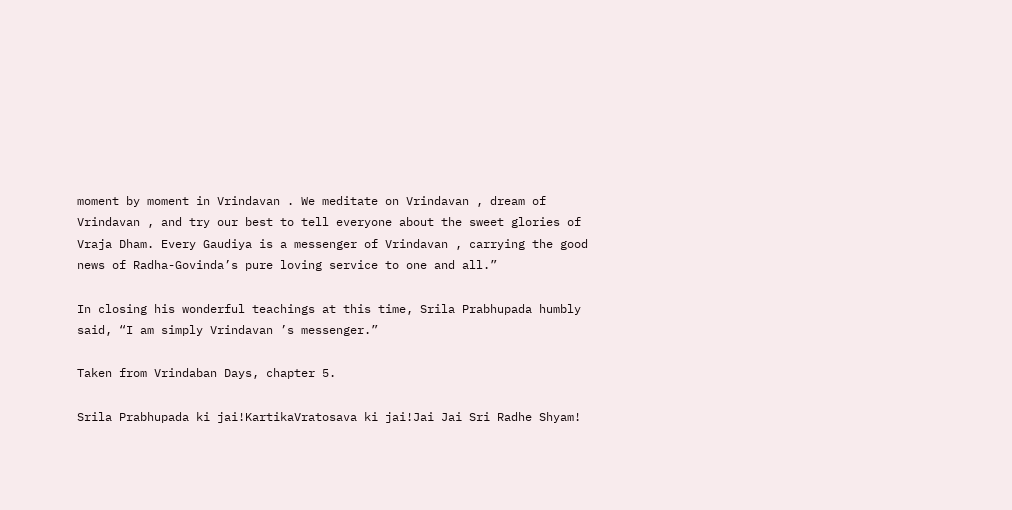moment by moment in Vrindavan . We meditate on Vrindavan , dream of Vrindavan , and try our best to tell everyone about the sweet glories of Vraja Dham. Every Gaudiya is a messenger of Vrindavan , carrying the good news of Radha-Govinda’s pure loving service to one and all.”

In closing his wonderful teachings at this time, Srila Prabhupada humbly said, “I am simply Vrindavan ’s messenger.”

Taken from Vrindaban Days, chapter 5.

Srila Prabhupada ki jai!KartikaVratosava ki jai!Jai Jai Sri Radhe Shyam!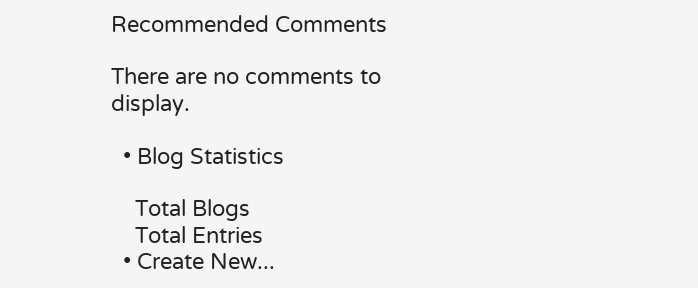Recommended Comments

There are no comments to display.

  • Blog Statistics

    Total Blogs
    Total Entries
  • Create New...